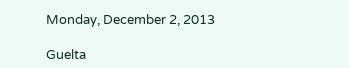Monday, December 2, 2013

Guelta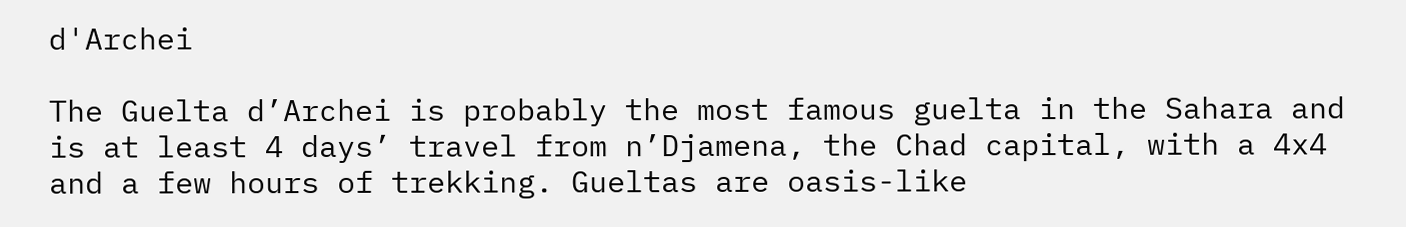d'Archei

The Guelta d’Archei is probably the most famous guelta in the Sahara and is at least 4 days’ travel from n’Djamena, the Chad capital, with a 4x4 and a few hours of trekking. Gueltas are oasis-like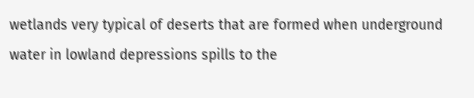wetlands very typical of deserts that are formed when underground water in lowland depressions spills to the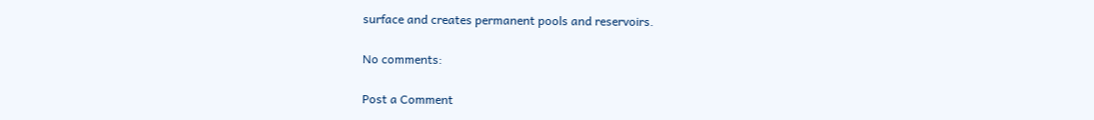surface and creates permanent pools and reservoirs.

No comments:

Post a Comment